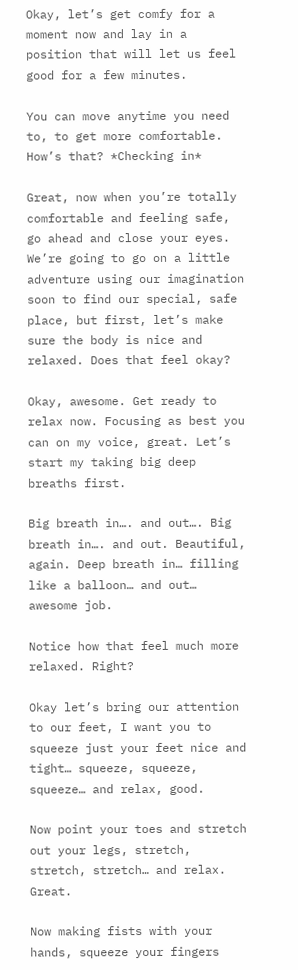Okay, let’s get comfy for a moment now and lay in a position that will let us feel good for a few minutes.

You can move anytime you need to, to get more comfortable. How’s that? *Checking in*

Great, now when you’re totally comfortable and feeling safe, go ahead and close your eyes. We’re going to go on a little adventure using our imagination soon to find our special, safe place, but first, let’s make sure the body is nice and relaxed. Does that feel okay?

Okay, awesome. Get ready to relax now. Focusing as best you can on my voice, great. Let’s start my taking big deep breaths first.

Big breath in…. and out…. Big breath in…. and out. Beautiful, again. Deep breath in… filling like a balloon… and out… awesome job.

Notice how that feel much more relaxed. Right?

Okay let’s bring our attention to our feet, I want you to squeeze just your feet nice and tight… squeeze, squeeze, squeeze… and relax, good.

Now point your toes and stretch out your legs, stretch, stretch, stretch… and relax. Great.

Now making fists with your hands, squeeze your fingers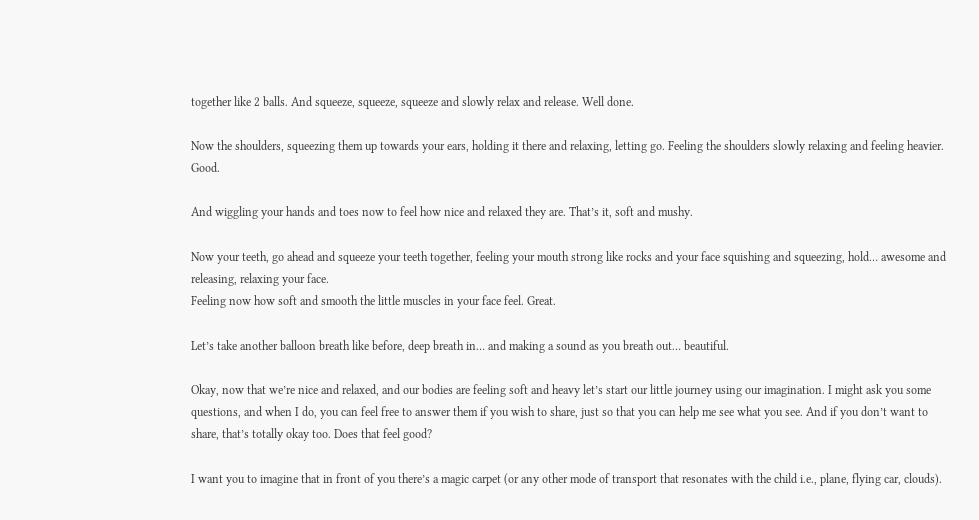together like 2 balls. And squeeze, squeeze, squeeze and slowly relax and release. Well done.

Now the shoulders, squeezing them up towards your ears, holding it there and relaxing, letting go. Feeling the shoulders slowly relaxing and feeling heavier. Good.

And wiggling your hands and toes now to feel how nice and relaxed they are. That’s it, soft and mushy.

Now your teeth, go ahead and squeeze your teeth together, feeling your mouth strong like rocks and your face squishing and squeezing, hold… awesome and releasing, relaxing your face.
Feeling now how soft and smooth the little muscles in your face feel. Great.

Let’s take another balloon breath like before, deep breath in… and making a sound as you breath out… beautiful.

Okay, now that we’re nice and relaxed, and our bodies are feeling soft and heavy let’s start our little journey using our imagination. I might ask you some questions, and when I do, you can feel free to answer them if you wish to share, just so that you can help me see what you see. And if you don’t want to share, that’s totally okay too. Does that feel good?

I want you to imagine that in front of you there’s a magic carpet (or any other mode of transport that resonates with the child i.e., plane, flying car, clouds).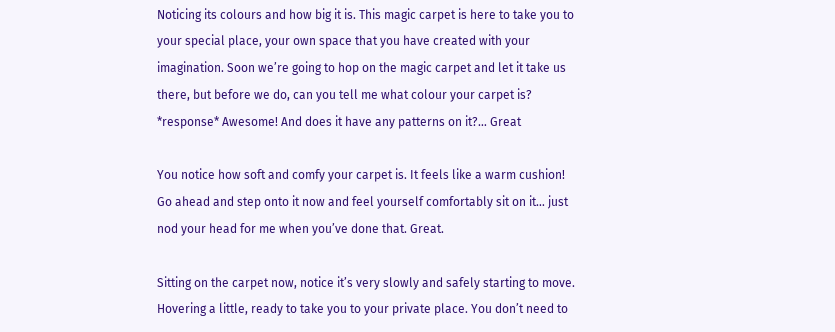Noticing its colours and how big it is. This magic carpet is here to take you to your special place, your own space that you have created with your imagination. Soon we’re going to hop on the magic carpet and let it take us there, but before we do, can you tell me what colour your carpet is? *response* Awesome! And does it have any patterns on it?… Great

You notice how soft and comfy your carpet is. It feels like a warm cushion! Go ahead and step onto it now and feel yourself comfortably sit on it… just nod your head for me when you’ve done that. Great.

Sitting on the carpet now, notice it’s very slowly and safely starting to move. Hovering a little, ready to take you to your private place. You don’t need to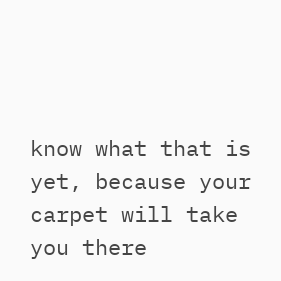know what that is yet, because your carpet will take you there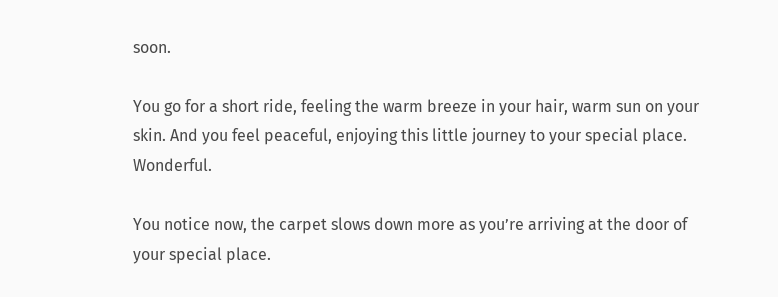soon.

You go for a short ride, feeling the warm breeze in your hair, warm sun on your skin. And you feel peaceful, enjoying this little journey to your special place. Wonderful.

You notice now, the carpet slows down more as you’re arriving at the door of your special place.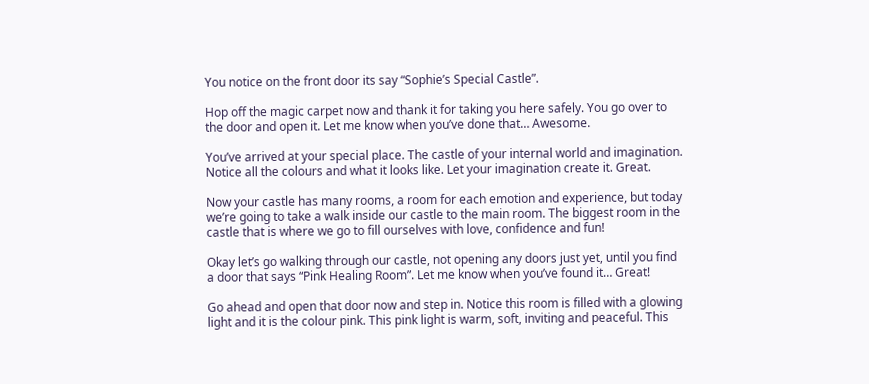You notice on the front door its say “Sophie’s Special Castle”.

Hop off the magic carpet now and thank it for taking you here safely. You go over to the door and open it. Let me know when you’ve done that… Awesome.

You’ve arrived at your special place. The castle of your internal world and imagination. Notice all the colours and what it looks like. Let your imagination create it. Great.

Now your castle has many rooms, a room for each emotion and experience, but today we’re going to take a walk inside our castle to the main room. The biggest room in the castle that is where we go to fill ourselves with love, confidence and fun!

Okay let’s go walking through our castle, not opening any doors just yet, until you find a door that says “Pink Healing Room”. Let me know when you’ve found it… Great!

Go ahead and open that door now and step in. Notice this room is filled with a glowing light and it is the colour pink. This pink light is warm, soft, inviting and peaceful. This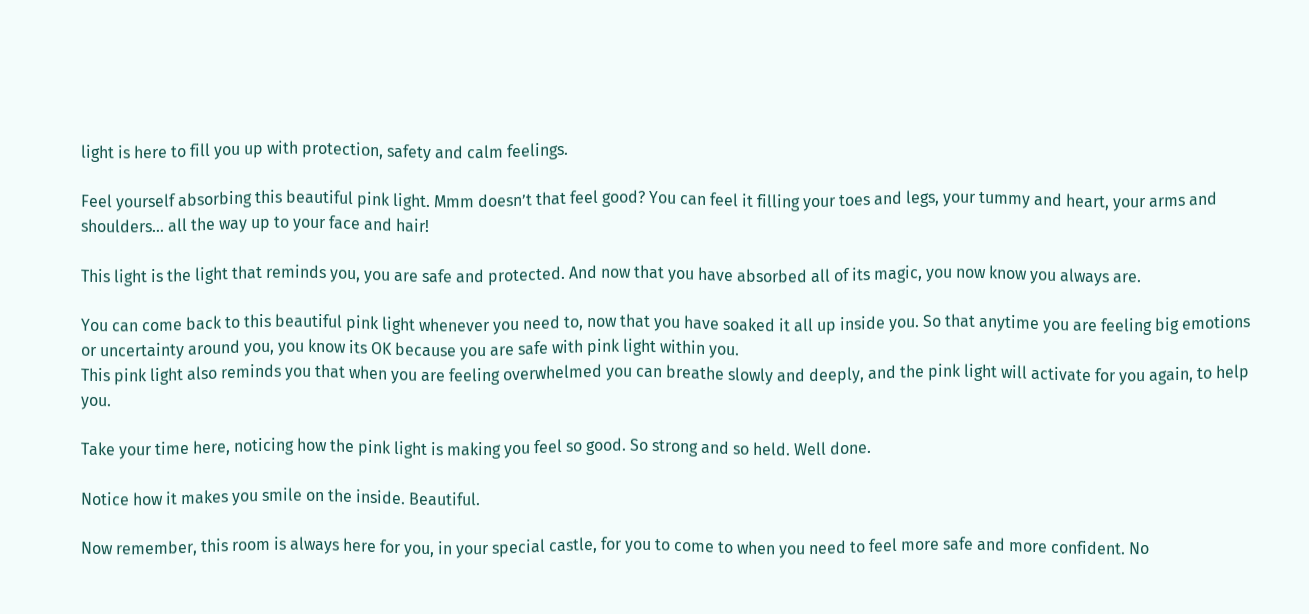light is here to fill you up with protection, safety and calm feelings.

Feel yourself absorbing this beautiful pink light. Mmm doesn’t that feel good? You can feel it filling your toes and legs, your tummy and heart, your arms and shoulders… all the way up to your face and hair!

This light is the light that reminds you, you are safe and protected. And now that you have absorbed all of its magic, you now know you always are.

You can come back to this beautiful pink light whenever you need to, now that you have soaked it all up inside you. So that anytime you are feeling big emotions or uncertainty around you, you know its OK because you are safe with pink light within you.
This pink light also reminds you that when you are feeling overwhelmed you can breathe slowly and deeply, and the pink light will activate for you again, to help you.

Take your time here, noticing how the pink light is making you feel so good. So strong and so held. Well done.

Notice how it makes you smile on the inside. Beautiful.

Now remember, this room is always here for you, in your special castle, for you to come to when you need to feel more safe and more confident. No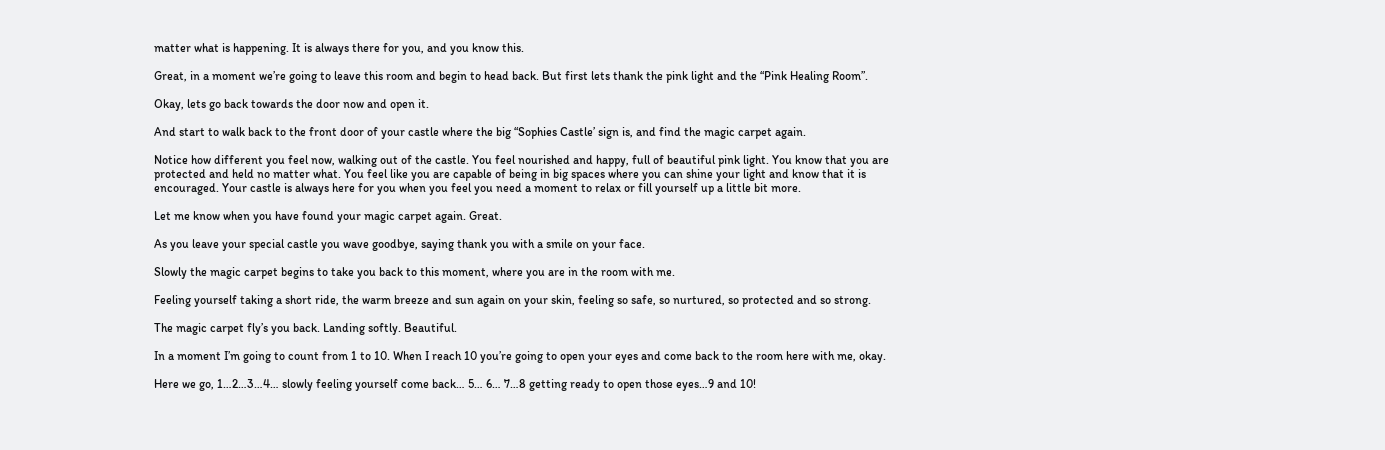matter what is happening. It is always there for you, and you know this.

Great, in a moment we’re going to leave this room and begin to head back. But first lets thank the pink light and the “Pink Healing Room”.

Okay, lets go back towards the door now and open it.

And start to walk back to the front door of your castle where the big “Sophies Castle’ sign is, and find the magic carpet again.

Notice how different you feel now, walking out of the castle. You feel nourished and happy, full of beautiful pink light. You know that you are protected and held no matter what. You feel like you are capable of being in big spaces where you can shine your light and know that it is encouraged. Your castle is always here for you when you feel you need a moment to relax or fill yourself up a little bit more.

Let me know when you have found your magic carpet again. Great.

As you leave your special castle you wave goodbye, saying thank you with a smile on your face.

Slowly the magic carpet begins to take you back to this moment, where you are in the room with me.

Feeling yourself taking a short ride, the warm breeze and sun again on your skin, feeling so safe, so nurtured, so protected and so strong.

The magic carpet fly’s you back. Landing softly. Beautiful.

In a moment I’m going to count from 1 to 10. When I reach 10 you’re going to open your eyes and come back to the room here with me, okay.

Here we go, 1…2…3…4… slowly feeling yourself come back… 5… 6… 7…8 getting ready to open those eyes…9 and 10!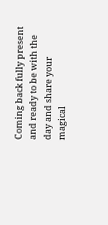Coming back fully present and ready to be with the day and share your magical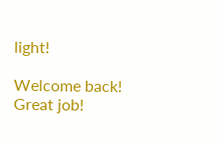light!

Welcome back! Great job!